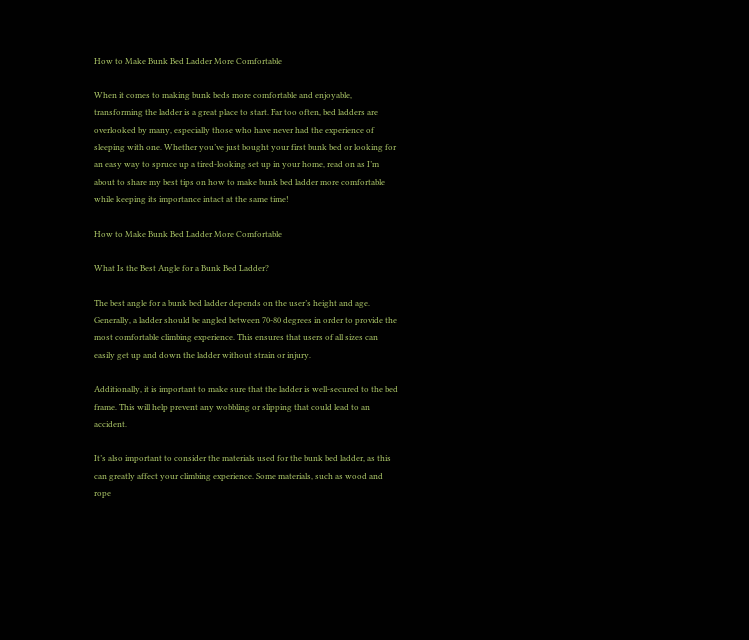How to Make Bunk Bed Ladder More Comfortable

When it comes to making bunk beds more comfortable and enjoyable, transforming the ladder is a great place to start. Far too often, bed ladders are overlooked by many, especially those who have never had the experience of sleeping with one. Whether you’ve just bought your first bunk bed or looking for an easy way to spruce up a tired-looking set up in your home, read on as I’m about to share my best tips on how to make bunk bed ladder more comfortable while keeping its importance intact at the same time!

How to Make Bunk Bed Ladder More Comfortable

What Is the Best Angle for a Bunk Bed Ladder?

The best angle for a bunk bed ladder depends on the user’s height and age. Generally, a ladder should be angled between 70-80 degrees in order to provide the most comfortable climbing experience. This ensures that users of all sizes can easily get up and down the ladder without strain or injury.

Additionally, it is important to make sure that the ladder is well-secured to the bed frame. This will help prevent any wobbling or slipping that could lead to an accident.

It’s also important to consider the materials used for the bunk bed ladder, as this can greatly affect your climbing experience. Some materials, such as wood and rope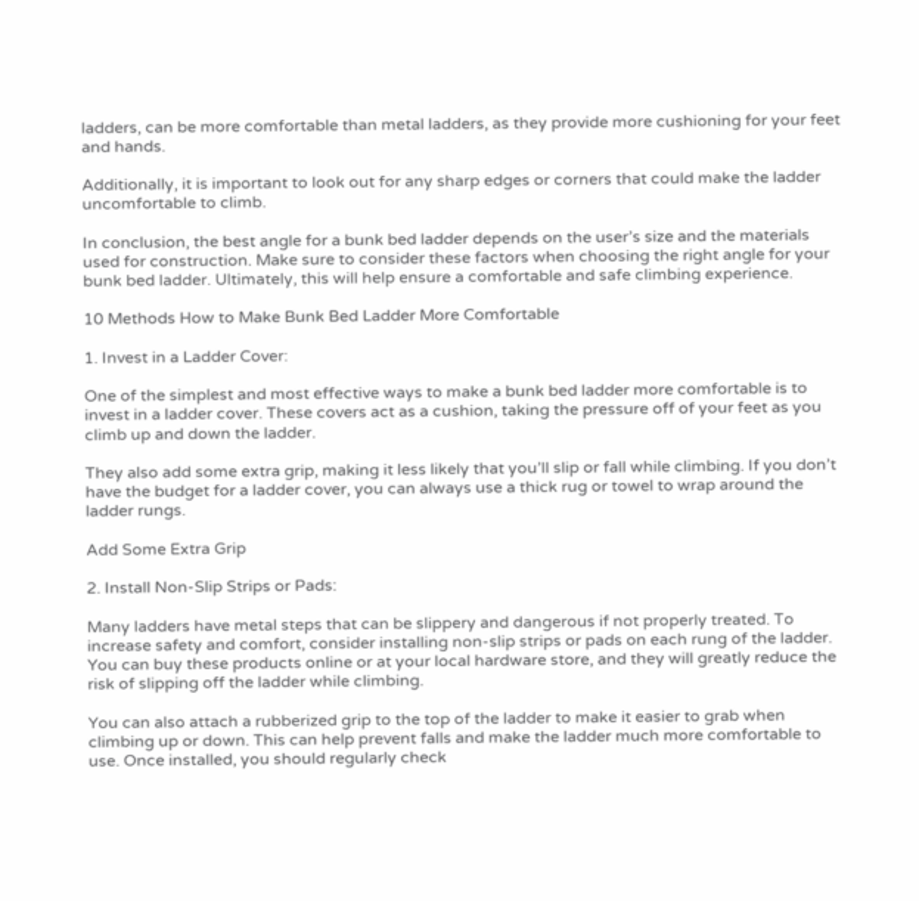ladders, can be more comfortable than metal ladders, as they provide more cushioning for your feet and hands.

Additionally, it is important to look out for any sharp edges or corners that could make the ladder uncomfortable to climb.

In conclusion, the best angle for a bunk bed ladder depends on the user’s size and the materials used for construction. Make sure to consider these factors when choosing the right angle for your bunk bed ladder. Ultimately, this will help ensure a comfortable and safe climbing experience.

10 Methods How to Make Bunk Bed Ladder More Comfortable

1. Invest in a Ladder Cover:

One of the simplest and most effective ways to make a bunk bed ladder more comfortable is to invest in a ladder cover. These covers act as a cushion, taking the pressure off of your feet as you climb up and down the ladder.

They also add some extra grip, making it less likely that you’ll slip or fall while climbing. If you don’t have the budget for a ladder cover, you can always use a thick rug or towel to wrap around the ladder rungs.

Add Some Extra Grip

2. Install Non-Slip Strips or Pads:

Many ladders have metal steps that can be slippery and dangerous if not properly treated. To increase safety and comfort, consider installing non-slip strips or pads on each rung of the ladder. You can buy these products online or at your local hardware store, and they will greatly reduce the risk of slipping off the ladder while climbing.

You can also attach a rubberized grip to the top of the ladder to make it easier to grab when climbing up or down. This can help prevent falls and make the ladder much more comfortable to use. Once installed, you should regularly check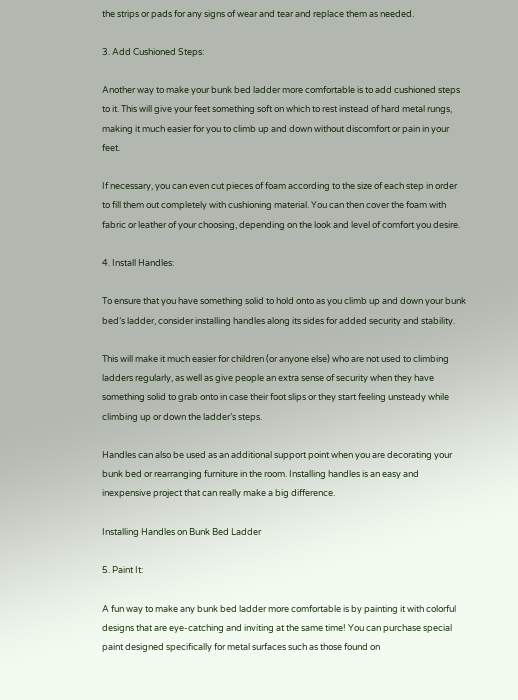the strips or pads for any signs of wear and tear and replace them as needed.

3. Add Cushioned Steps:

Another way to make your bunk bed ladder more comfortable is to add cushioned steps to it. This will give your feet something soft on which to rest instead of hard metal rungs, making it much easier for you to climb up and down without discomfort or pain in your feet.

If necessary, you can even cut pieces of foam according to the size of each step in order to fill them out completely with cushioning material. You can then cover the foam with fabric or leather of your choosing, depending on the look and level of comfort you desire.

4. Install Handles:

To ensure that you have something solid to hold onto as you climb up and down your bunk bed’s ladder, consider installing handles along its sides for added security and stability.

This will make it much easier for children (or anyone else) who are not used to climbing ladders regularly, as well as give people an extra sense of security when they have something solid to grab onto in case their foot slips or they start feeling unsteady while climbing up or down the ladder’s steps.

Handles can also be used as an additional support point when you are decorating your bunk bed or rearranging furniture in the room. Installing handles is an easy and inexpensive project that can really make a big difference.

Installing Handles on Bunk Bed Ladder

5. Paint It:

A fun way to make any bunk bed ladder more comfortable is by painting it with colorful designs that are eye-catching and inviting at the same time! You can purchase special paint designed specifically for metal surfaces such as those found on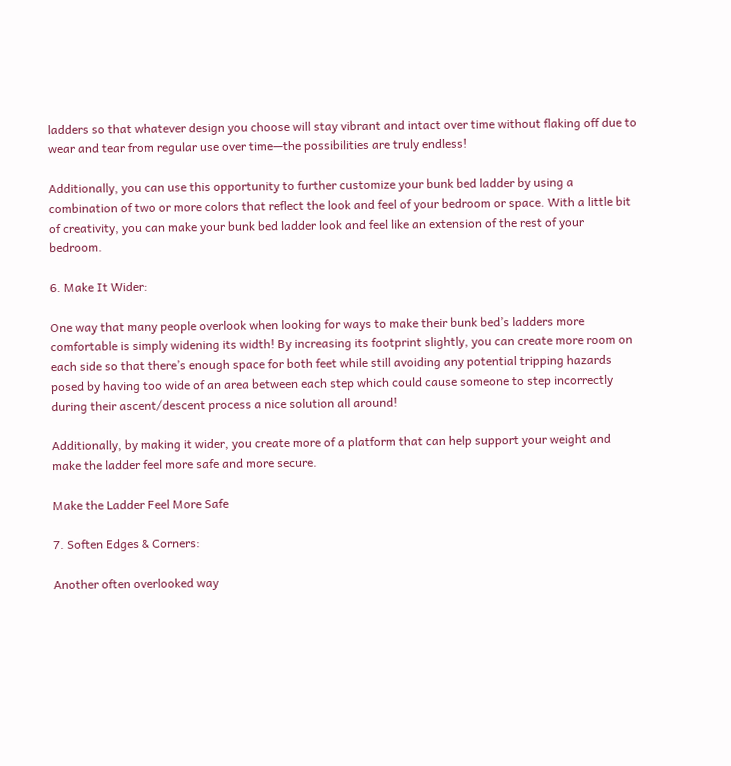ladders so that whatever design you choose will stay vibrant and intact over time without flaking off due to wear and tear from regular use over time—the possibilities are truly endless!

Additionally, you can use this opportunity to further customize your bunk bed ladder by using a combination of two or more colors that reflect the look and feel of your bedroom or space. With a little bit of creativity, you can make your bunk bed ladder look and feel like an extension of the rest of your bedroom.

6. Make It Wider:

One way that many people overlook when looking for ways to make their bunk bed’s ladders more comfortable is simply widening its width! By increasing its footprint slightly, you can create more room on each side so that there’s enough space for both feet while still avoiding any potential tripping hazards posed by having too wide of an area between each step which could cause someone to step incorrectly during their ascent/descent process a nice solution all around!

Additionally, by making it wider, you create more of a platform that can help support your weight and make the ladder feel more safe and more secure.

Make the Ladder Feel More Safe

7. Soften Edges & Corners:

Another often overlooked way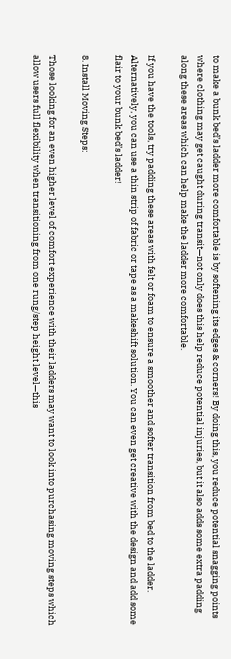to make a bunk bed’s ladder more comfortable is by softening its edges & corners! By doing this, you reduce potential snagging points where clothing may get caught during transit—not only does this help reduce potential injuries, but it also adds some extra padding along these areas which can help make the ladder more comfortable.

If you have the tools, try padding these areas with felt or foam to ensure a smoother and softer transition from bed to the ladder. Alternatively, you can use a thin strip of fabric or tape as a makeshift solution. You can even get creative with the design and add some flair to your bunk bed’s ladder!

8. Install Moving Steps:

Those looking for an even higher level of comfort experience with their ladders may want to look into purchasing moving steps which allow users full flexibility when transitioning from one rung/step height level—this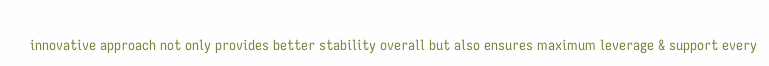innovative approach not only provides better stability overall but also ensures maximum leverage & support every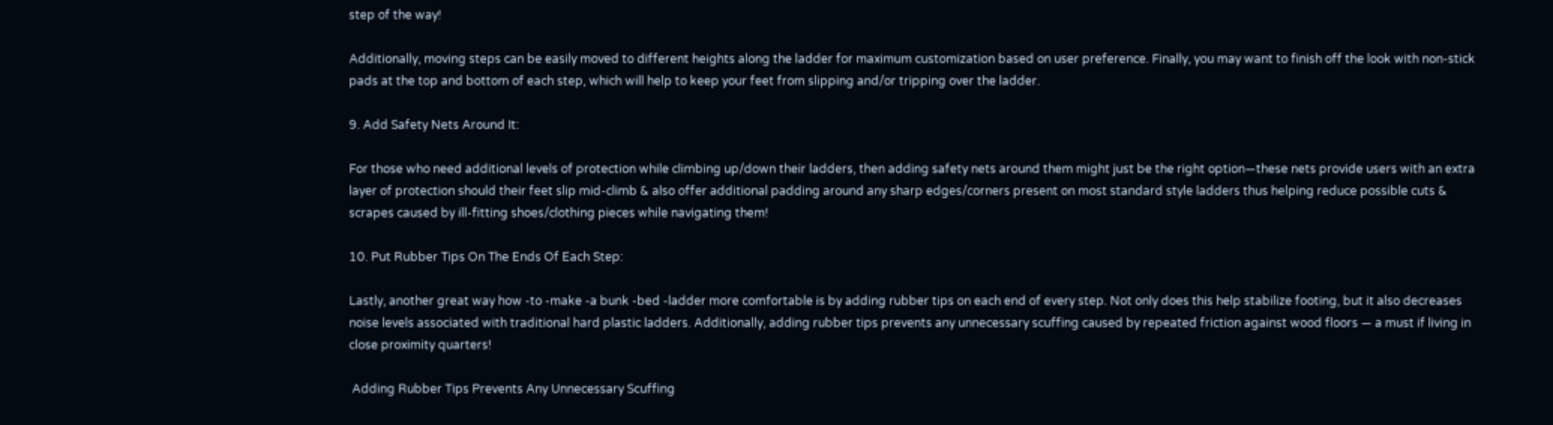step of the way!

Additionally, moving steps can be easily moved to different heights along the ladder for maximum customization based on user preference. Finally, you may want to finish off the look with non-stick pads at the top and bottom of each step, which will help to keep your feet from slipping and/or tripping over the ladder.

9. Add Safety Nets Around It:

For those who need additional levels of protection while climbing up/down their ladders, then adding safety nets around them might just be the right option—these nets provide users with an extra layer of protection should their feet slip mid-climb & also offer additional padding around any sharp edges/corners present on most standard style ladders thus helping reduce possible cuts & scrapes caused by ill-fitting shoes/clothing pieces while navigating them!

10. Put Rubber Tips On The Ends Of Each Step:

Lastly, another great way how -to -make -a bunk -bed -ladder more comfortable is by adding rubber tips on each end of every step. Not only does this help stabilize footing, but it also decreases noise levels associated with traditional hard plastic ladders. Additionally, adding rubber tips prevents any unnecessary scuffing caused by repeated friction against wood floors — a must if living in close proximity quarters!

 Adding Rubber Tips Prevents Any Unnecessary Scuffing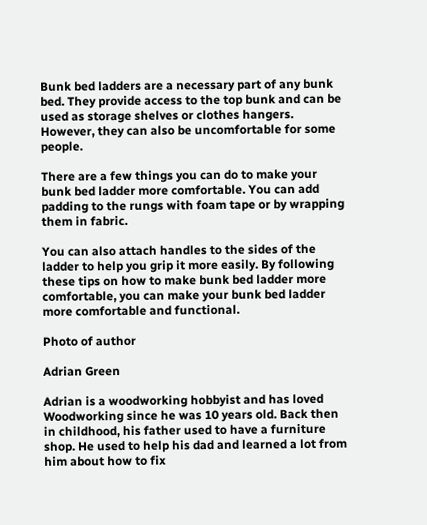Bunk bed ladders are a necessary part of any bunk bed. They provide access to the top bunk and can be used as storage shelves or clothes hangers. However, they can also be uncomfortable for some people.

There are a few things you can do to make your bunk bed ladder more comfortable. You can add padding to the rungs with foam tape or by wrapping them in fabric.

You can also attach handles to the sides of the ladder to help you grip it more easily. By following these tips on how to make bunk bed ladder more comfortable, you can make your bunk bed ladder more comfortable and functional.

Photo of author

Adrian Green

Adrian is a woodworking hobbyist and has loved Woodworking since he was 10 years old. Back then in childhood, his father used to have a furniture shop. He used to help his dad and learned a lot from him about how to fix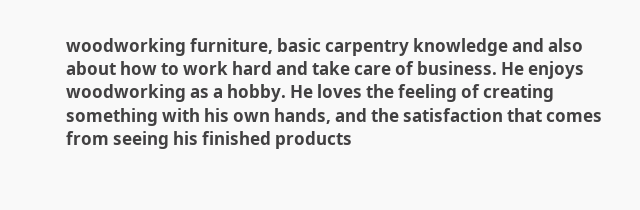woodworking furniture, basic carpentry knowledge and also about how to work hard and take care of business. He enjoys woodworking as a hobby. He loves the feeling of creating something with his own hands, and the satisfaction that comes from seeing his finished products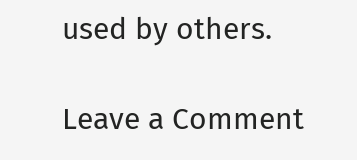used by others.

Leave a Comment